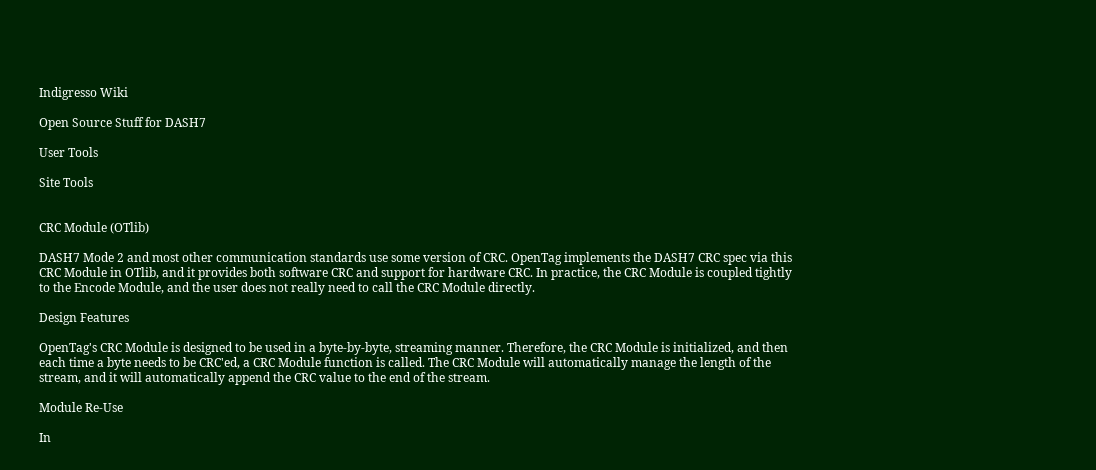Indigresso Wiki

Open Source Stuff for DASH7

User Tools

Site Tools


CRC Module (OTlib)

DASH7 Mode 2 and most other communication standards use some version of CRC. OpenTag implements the DASH7 CRC spec via this CRC Module in OTlib, and it provides both software CRC and support for hardware CRC. In practice, the CRC Module is coupled tightly to the Encode Module, and the user does not really need to call the CRC Module directly.

Design Features

OpenTag's CRC Module is designed to be used in a byte-by-byte, streaming manner. Therefore, the CRC Module is initialized, and then each time a byte needs to be CRC'ed, a CRC Module function is called. The CRC Module will automatically manage the length of the stream, and it will automatically append the CRC value to the end of the stream.

Module Re-Use

In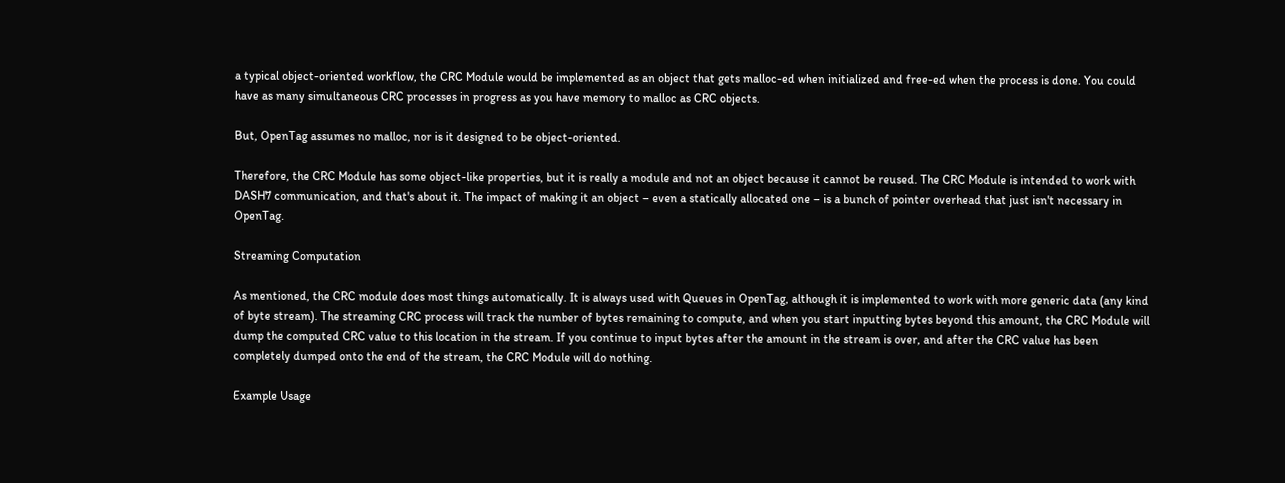a typical object-oriented workflow, the CRC Module would be implemented as an object that gets malloc-ed when initialized and free-ed when the process is done. You could have as many simultaneous CRC processes in progress as you have memory to malloc as CRC objects.

But, OpenTag assumes no malloc, nor is it designed to be object-oriented.

Therefore, the CRC Module has some object-like properties, but it is really a module and not an object because it cannot be reused. The CRC Module is intended to work with DASH7 communication, and that's about it. The impact of making it an object – even a statically allocated one – is a bunch of pointer overhead that just isn't necessary in OpenTag.

Streaming Computation

As mentioned, the CRC module does most things automatically. It is always used with Queues in OpenTag, although it is implemented to work with more generic data (any kind of byte stream). The streaming CRC process will track the number of bytes remaining to compute, and when you start inputting bytes beyond this amount, the CRC Module will dump the computed CRC value to this location in the stream. If you continue to input bytes after the amount in the stream is over, and after the CRC value has been completely dumped onto the end of the stream, the CRC Module will do nothing.

Example Usage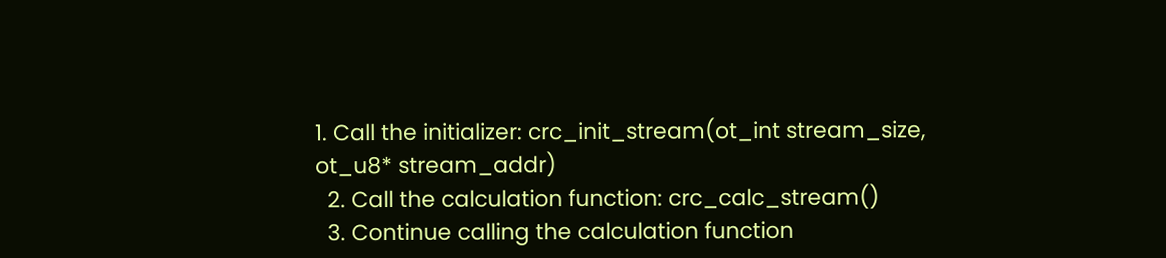1. Call the initializer: crc_init_stream(ot_int stream_size, ot_u8* stream_addr)
  2. Call the calculation function: crc_calc_stream()
  3. Continue calling the calculation function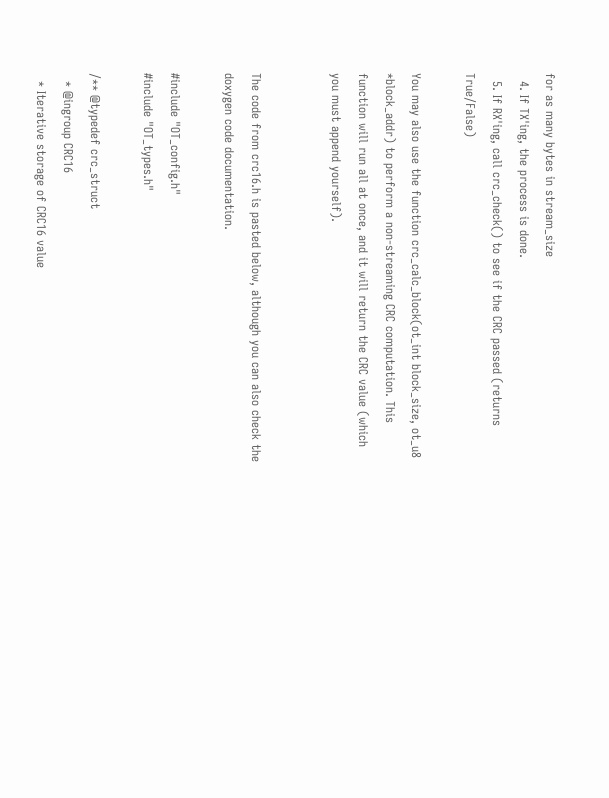for as many bytes in stream_size
  4. If TX'ing, the process is done.
  5. If RX'ing, call crc_check() to see if the CRC passed (returns True/False)

You may also use the function crc_calc_block(ot_int block_size, ot_u8 *block_addr) to perform a non-streaming CRC computation. This function will run all at once, and it will return the CRC value (which you must append yourself).


The code from crc16.h is pasted below, although you can also check the doxygen code documentation.

#include "OT_config.h"
#include "OT_types.h"

/** @typedef crc_struct
  * @ingroup CRC16
  * Iterative storage of CRC16 value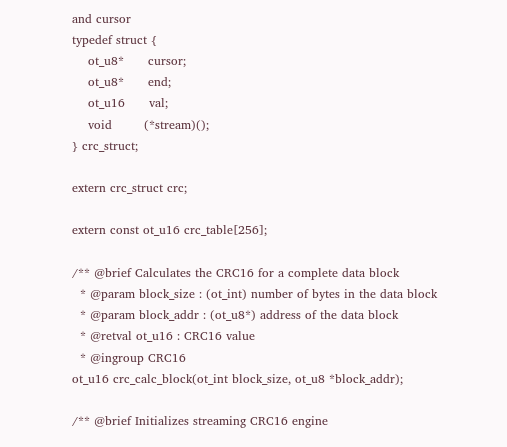and cursor
typedef struct {
    ot_u8*      cursor;
    ot_u8*      end;
    ot_u16      val;
    void        (*stream)();
} crc_struct;

extern crc_struct crc;

extern const ot_u16 crc_table[256];

/** @brief Calculates the CRC16 for a complete data block
  * @param block_size : (ot_int) number of bytes in the data block
  * @param block_addr : (ot_u8*) address of the data block
  * @retval ot_u16 : CRC16 value
  * @ingroup CRC16
ot_u16 crc_calc_block(ot_int block_size, ot_u8 *block_addr);

/** @brief Initializes streaming CRC16 engine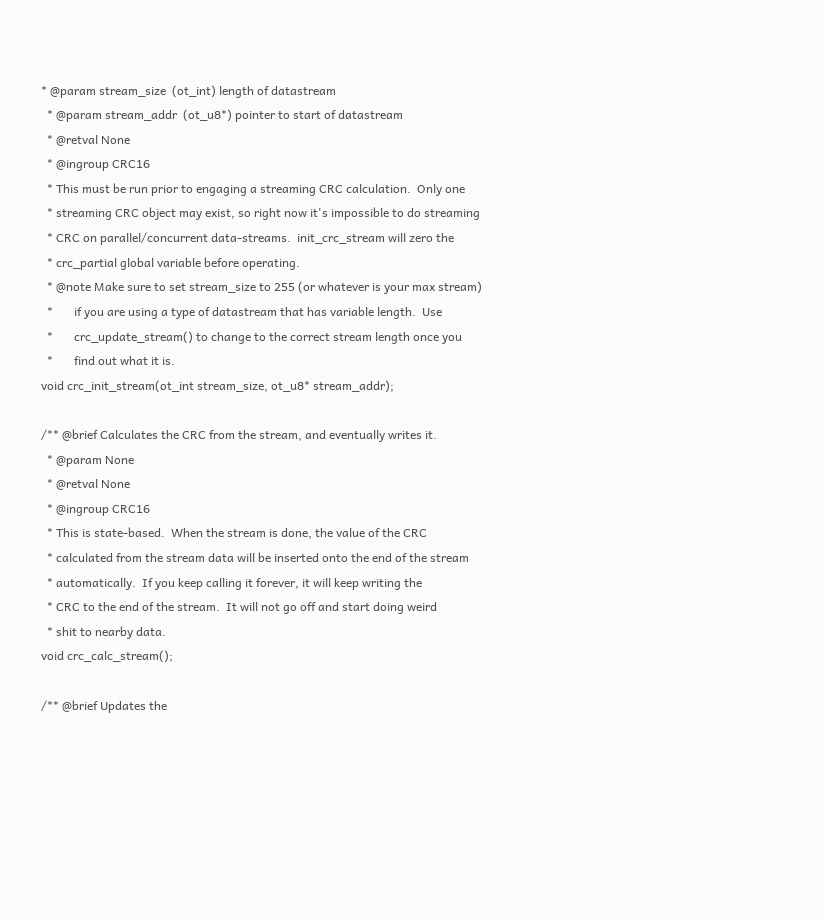* @param stream_size  (ot_int) length of datastream
  * @param stream_addr  (ot_u8*) pointer to start of datastream
  * @retval None
  * @ingroup CRC16
  * This must be run prior to engaging a streaming CRC calculation.  Only one
  * streaming CRC object may exist, so right now it's impossible to do streaming
  * CRC on parallel/concurrent data-streams.  init_crc_stream will zero the
  * crc_partial global variable before operating.
  * @note Make sure to set stream_size to 255 (or whatever is your max stream)
  *       if you are using a type of datastream that has variable length.  Use
  *       crc_update_stream() to change to the correct stream length once you
  *       find out what it is.
void crc_init_stream(ot_int stream_size, ot_u8* stream_addr);

/** @brief Calculates the CRC from the stream, and eventually writes it.
  * @param None
  * @retval None
  * @ingroup CRC16
  * This is state-based.  When the stream is done, the value of the CRC
  * calculated from the stream data will be inserted onto the end of the stream
  * automatically.  If you keep calling it forever, it will keep writing the
  * CRC to the end of the stream.  It will not go off and start doing weird
  * shit to nearby data.
void crc_calc_stream();

/** @brief Updates the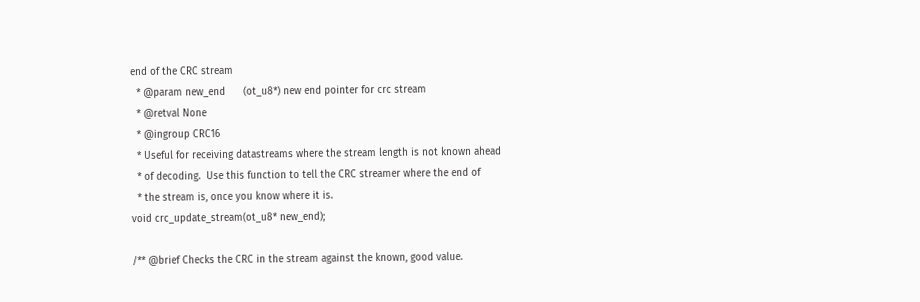end of the CRC stream
  * @param new_end      (ot_u8*) new end pointer for crc stream
  * @retval None
  * @ingroup CRC16
  * Useful for receiving datastreams where the stream length is not known ahead
  * of decoding.  Use this function to tell the CRC streamer where the end of
  * the stream is, once you know where it is.
void crc_update_stream(ot_u8* new_end);

/** @brief Checks the CRC in the stream against the known, good value.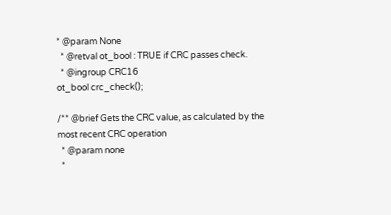* @param None
  * @retval ot_bool : TRUE if CRC passes check.
  * @ingroup CRC16
ot_bool crc_check();

/** @brief Gets the CRC value, as calculated by the most recent CRC operation
  * @param none
  *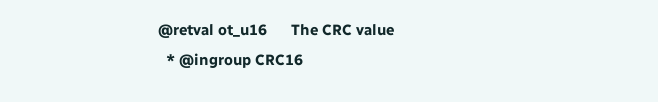@retval ot_u16      The CRC value
  * @ingroup CRC16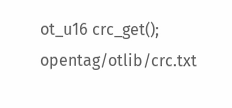ot_u16 crc_get();
opentag/otlib/crc.txt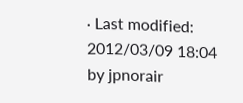· Last modified: 2012/03/09 18:04 by jpnorair